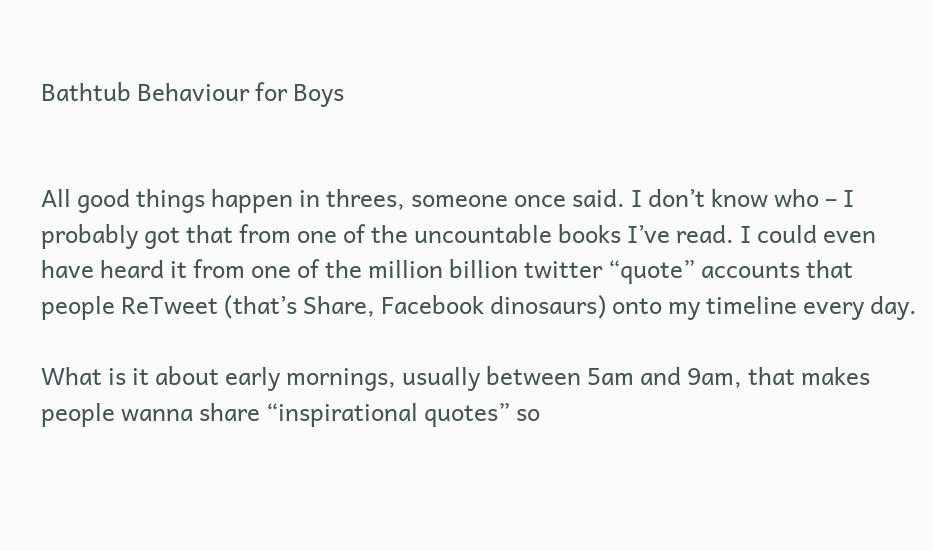Bathtub Behaviour for Boys


All good things happen in threes, someone once said. I don’t know who – I probably got that from one of the uncountable books I’ve read. I could even have heard it from one of the million billion twitter “quote” accounts that people ReTweet (that’s Share, Facebook dinosaurs) onto my timeline every day.

What is it about early mornings, usually between 5am and 9am, that makes people wanna share “inspirational quotes” so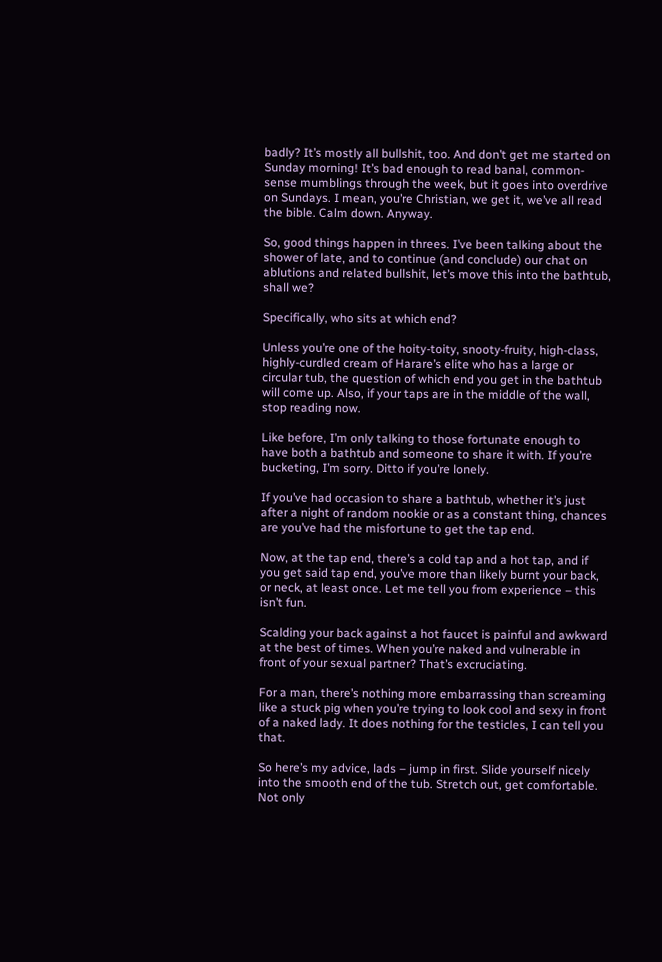badly? It’s mostly all bullshit, too. And don’t get me started on Sunday morning! It’s bad enough to read banal, common-sense mumblings through the week, but it goes into overdrive on Sundays. I mean, you’re Christian, we get it, we’ve all read the bible. Calm down. Anyway.

So, good things happen in threes. I’ve been talking about the shower of late, and to continue (and conclude) our chat on ablutions and related bullshit, let’s move this into the bathtub, shall we?

Specifically, who sits at which end?

Unless you’re one of the hoity-toity, snooty-fruity, high-class, highly-curdled cream of Harare’s elite who has a large or circular tub, the question of which end you get in the bathtub will come up. Also, if your taps are in the middle of the wall, stop reading now.

Like before, I’m only talking to those fortunate enough to have both a bathtub and someone to share it with. If you’re bucketing, I’m sorry. Ditto if you’re lonely.

If you’ve had occasion to share a bathtub, whether it’s just after a night of random nookie or as a constant thing, chances are you’ve had the misfortune to get the tap end.

Now, at the tap end, there’s a cold tap and a hot tap, and if you get said tap end, you’ve more than likely burnt your back, or neck, at least once. Let me tell you from experience – this isn’t fun.

Scalding your back against a hot faucet is painful and awkward at the best of times. When you’re naked and vulnerable in front of your sexual partner? That’s excruciating.

For a man, there’s nothing more embarrassing than screaming like a stuck pig when you’re trying to look cool and sexy in front of a naked lady. It does nothing for the testicles, I can tell you that.

So here’s my advice, lads – jump in first. Slide yourself nicely into the smooth end of the tub. Stretch out, get comfortable. Not only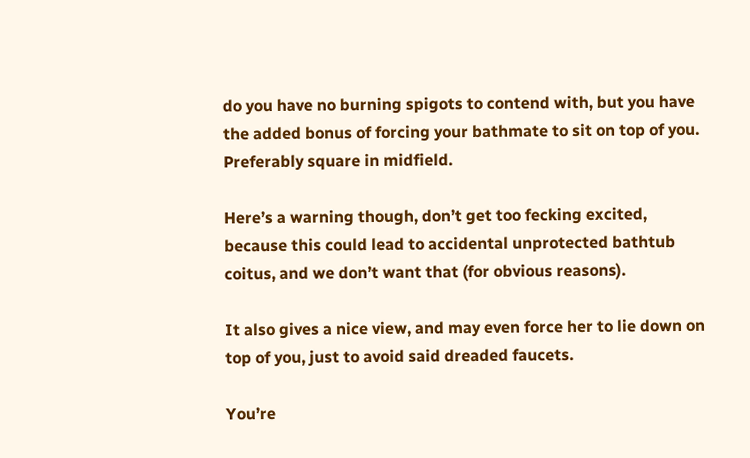do you have no burning spigots to contend with, but you have the added bonus of forcing your bathmate to sit on top of you. Preferably square in midfield.

Here’s a warning though, don’t get too fecking excited, because this could lead to accidental unprotected bathtub coitus, and we don’t want that (for obvious reasons).

It also gives a nice view, and may even force her to lie down on top of you, just to avoid said dreaded faucets.

You’re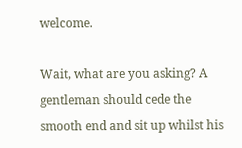welcome.

Wait, what are you asking? A gentleman should cede the smooth end and sit up whilst his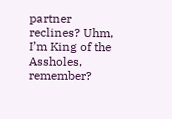partner reclines? Uhm, I’m King of the Assholes, remember?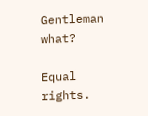Gentleman what?

Equal rights.